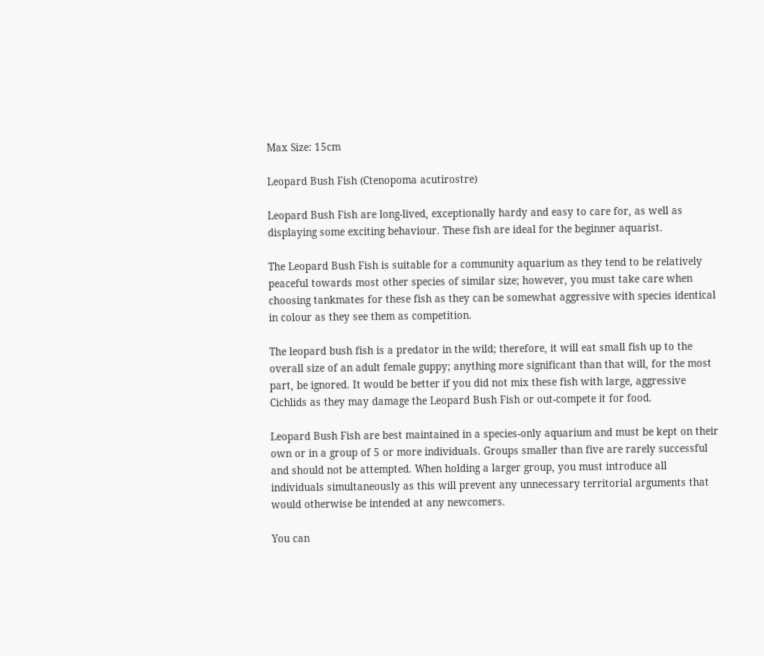Max Size: 15cm

Leopard Bush Fish (Ctenopoma acutirostre)

Leopard Bush Fish are long-lived, exceptionally hardy and easy to care for, as well as displaying some exciting behaviour. These fish are ideal for the beginner aquarist.

The Leopard Bush Fish is suitable for a community aquarium as they tend to be relatively peaceful towards most other species of similar size; however, you must take care when choosing tankmates for these fish as they can be somewhat aggressive with species identical in colour as they see them as competition.

The leopard bush fish is a predator in the wild; therefore, it will eat small fish up to the overall size of an adult female guppy; anything more significant than that will, for the most part, be ignored. It would be better if you did not mix these fish with large, aggressive Cichlids as they may damage the Leopard Bush Fish or out-compete it for food.

Leopard Bush Fish are best maintained in a species-only aquarium and must be kept on their own or in a group of 5 or more individuals. Groups smaller than five are rarely successful and should not be attempted. When holding a larger group, you must introduce all individuals simultaneously as this will prevent any unnecessary territorial arguments that would otherwise be intended at any newcomers.

You can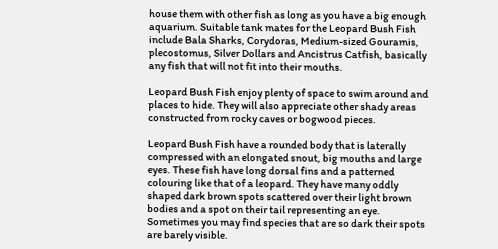house them with other fish as long as you have a big enough aquarium. Suitable tank mates for the Leopard Bush Fish include Bala Sharks, Corydoras, Medium-sized Gouramis, plecostomus, Silver Dollars and Ancistrus Catfish, basically any fish that will not fit into their mouths.

Leopard Bush Fish enjoy plenty of space to swim around and places to hide. They will also appreciate other shady areas constructed from rocky caves or bogwood pieces.

Leopard Bush Fish have a rounded body that is laterally compressed with an elongated snout, big mouths and large eyes. These fish have long dorsal fins and a patterned colouring like that of a leopard. They have many oddly shaped dark brown spots scattered over their light brown bodies and a spot on their tail representing an eye. Sometimes you may find species that are so dark their spots are barely visible.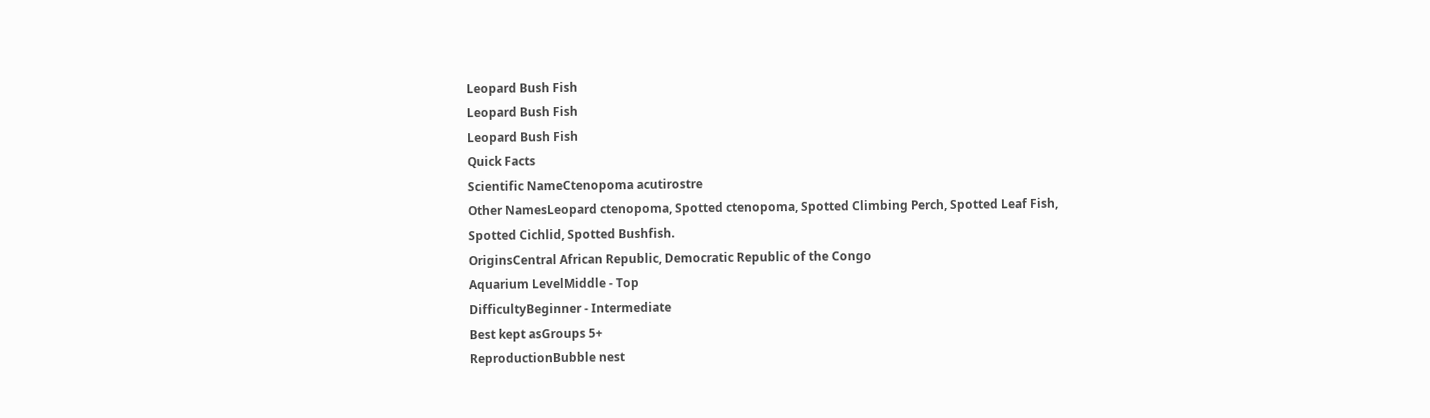Leopard Bush Fish
Leopard Bush Fish
Leopard Bush Fish
Quick Facts
Scientific NameCtenopoma acutirostre
Other NamesLeopard ctenopoma, Spotted ctenopoma, Spotted Climbing Perch, Spotted Leaf Fish, Spotted Cichlid, Spotted Bushfish.
OriginsCentral African Republic, Democratic Republic of the Congo
Aquarium LevelMiddle - Top
DifficultyBeginner - Intermediate
Best kept asGroups 5+
ReproductionBubble nest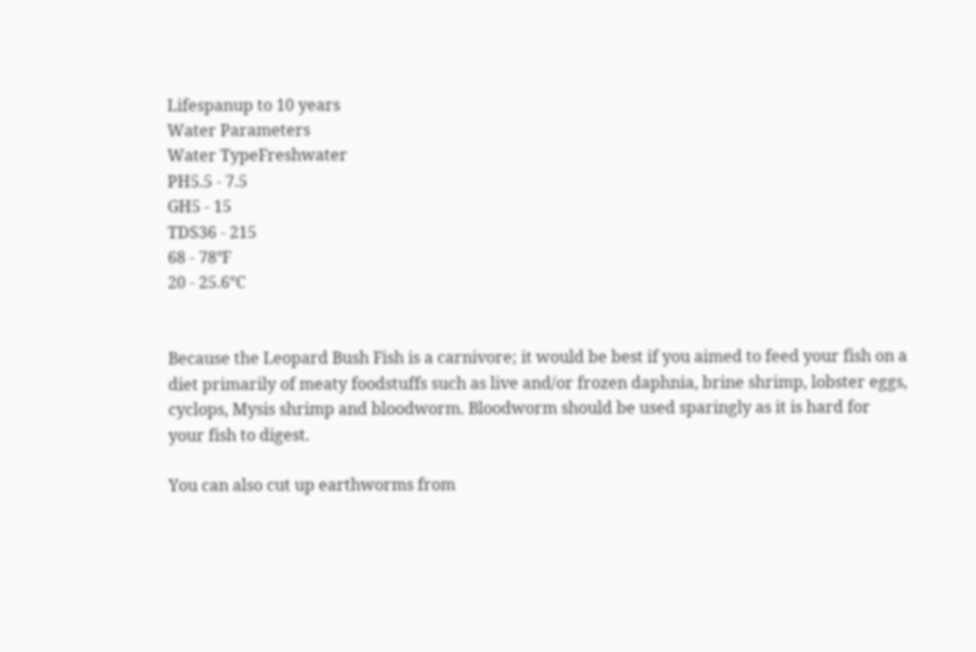Lifespanup to 10 years
Water Parameters
Water TypeFreshwater
PH5.5 - 7.5
GH5 - 15
TDS36 - 215
68 - 78℉
20 - 25.6℃


Because the Leopard Bush Fish is a carnivore; it would be best if you aimed to feed your fish on a diet primarily of meaty foodstuffs such as live and/or frozen daphnia, brine shrimp, lobster eggs, cyclops, Mysis shrimp and bloodworm. Bloodworm should be used sparingly as it is hard for your fish to digest.

You can also cut up earthworms from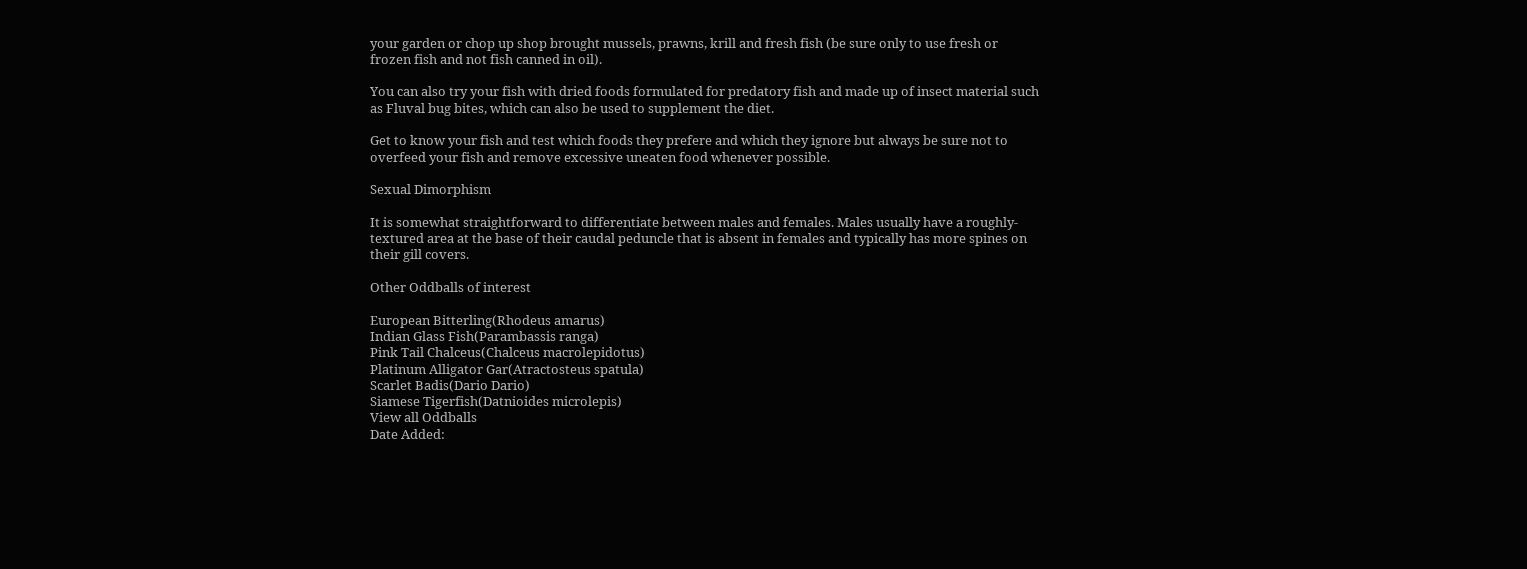your garden or chop up shop brought mussels, prawns, krill and fresh fish (be sure only to use fresh or frozen fish and not fish canned in oil).

You can also try your fish with dried foods formulated for predatory fish and made up of insect material such as Fluval bug bites, which can also be used to supplement the diet.

Get to know your fish and test which foods they prefere and which they ignore but always be sure not to overfeed your fish and remove excessive uneaten food whenever possible.

Sexual Dimorphism

It is somewhat straightforward to differentiate between males and females. Males usually have a roughly-textured area at the base of their caudal peduncle that is absent in females and typically has more spines on their gill covers.

Other Oddballs of interest

European Bitterling(Rhodeus amarus)
Indian Glass Fish(Parambassis ranga)
Pink Tail Chalceus(Chalceus macrolepidotus)
Platinum Alligator Gar(Atractosteus spatula)
Scarlet Badis(Dario Dario)
Siamese Tigerfish(Datnioides microlepis)
View all Oddballs
Date Added: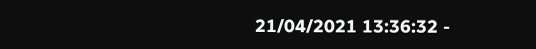21/04/2021 13:36:32 -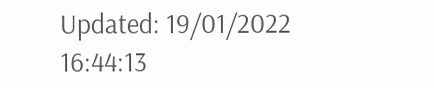Updated: 19/01/2022 16:44:13